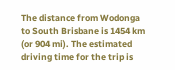The distance from Wodonga to South Brisbane is 1454 km (or 904 mi). The estimated driving time for the trip is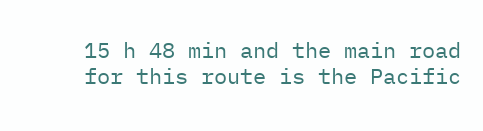15 h 48 min and the main road for this route is the Pacific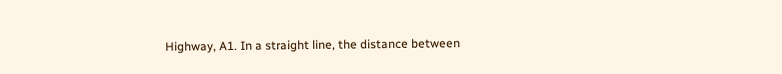Highway, A1. In a straight line, the distance between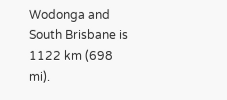Wodonga and South Brisbane is 1122 km (698 mi).